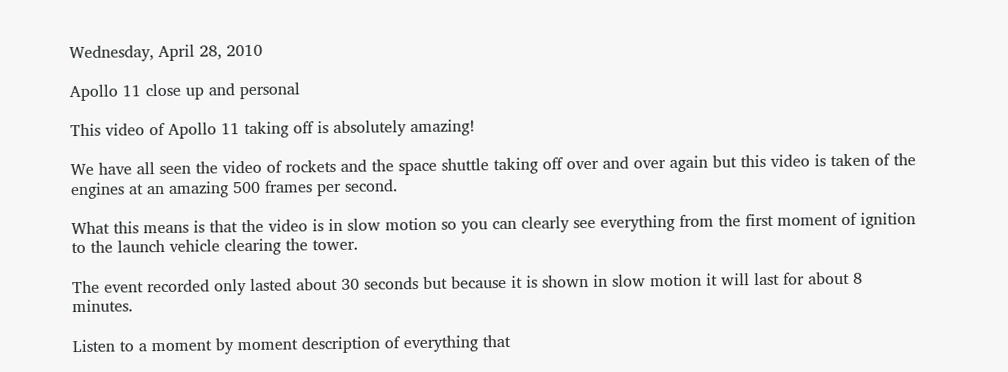Wednesday, April 28, 2010

Apollo 11 close up and personal

This video of Apollo 11 taking off is absolutely amazing!

We have all seen the video of rockets and the space shuttle taking off over and over again but this video is taken of the engines at an amazing 500 frames per second.

What this means is that the video is in slow motion so you can clearly see everything from the first moment of ignition to the launch vehicle clearing the tower.

The event recorded only lasted about 30 seconds but because it is shown in slow motion it will last for about 8 minutes.

Listen to a moment by moment description of everything that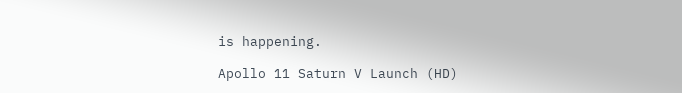is happening.

Apollo 11 Saturn V Launch (HD)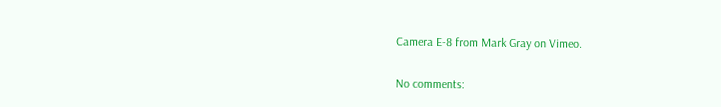Camera E-8 from Mark Gray on Vimeo.

No comments: